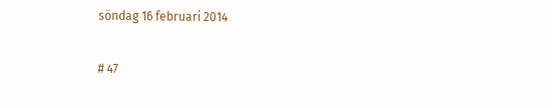söndag 16 februari 2014

# 47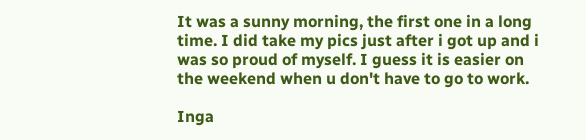It was a sunny morning, the first one in a long time. I did take my pics just after i got up and i was so proud of myself. I guess it is easier on the weekend when u don't have to go to work.

Inga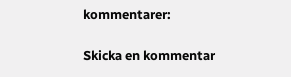kommentarer:

Skicka en kommentar